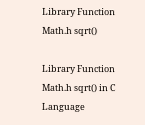Library Function Math.h sqrt()

Library Function Math.h sqrt() in C Language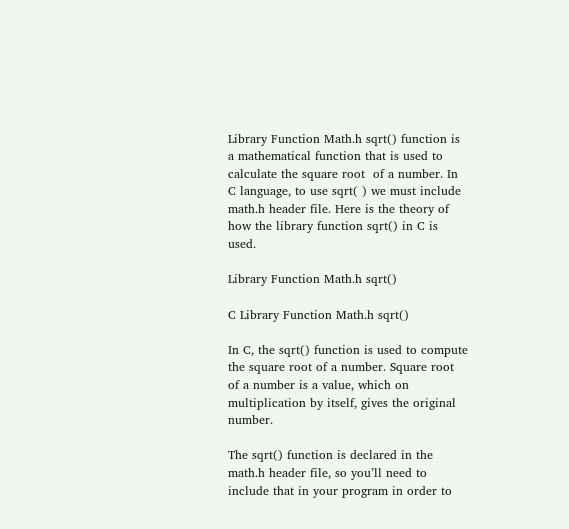Library Function Math.h sqrt() function is a mathematical function that is used to calculate the square root  of a number. In C language, to use sqrt( ) we must include math.h header file. Here is the theory of how the library function sqrt() in C is used.

Library Function Math.h sqrt()

C Library Function Math.h sqrt()

In C, the sqrt() function is used to compute the square root of a number. Square root of a number is a value, which on multiplication by itself, gives the original number.

The sqrt() function is declared in the math.h header file, so you’ll need to include that in your program in order to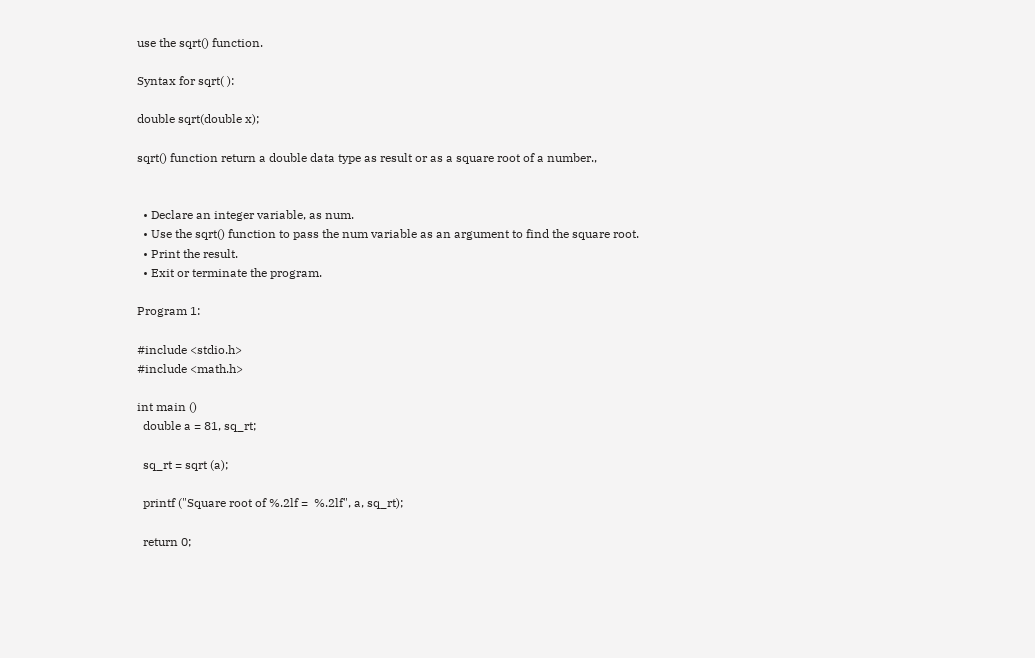use the sqrt() function.

Syntax for sqrt( ):

double sqrt(double x);

sqrt() function return a double data type as result or as a square root of a number.,


  • Declare an integer variable, as num.
  • Use the sqrt() function to pass the num variable as an argument to find the square root.
  • Print the result.
  • Exit or terminate the program.

Program 1:

#include <stdio.h>
#include <math.h>

int main ()
  double a = 81, sq_rt;

  sq_rt = sqrt (a);

  printf ("Square root of %.2lf =  %.2lf", a, sq_rt);

  return 0;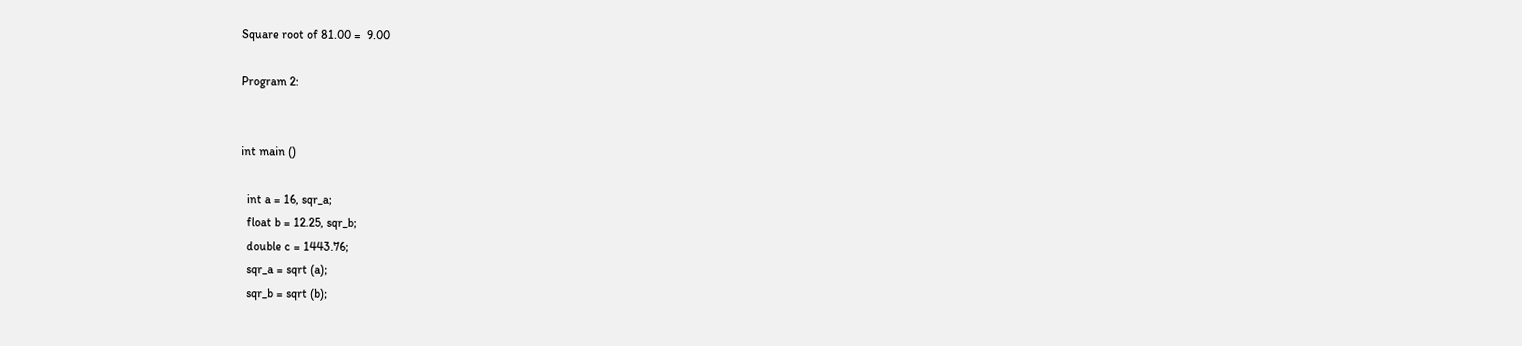Square root of 81.00 =  9.00

Program 2:


int main ()

  int a = 16, sqr_a;
  float b = 12.25, sqr_b;
  double c = 1443.76;
  sqr_a = sqrt (a);
  sqr_b = sqrt (b);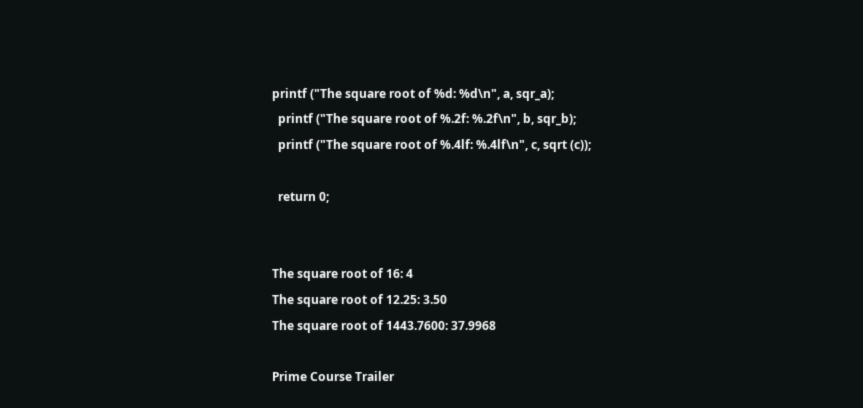printf ("The square root of %d: %d\n", a, sqr_a);
  printf ("The square root of %.2f: %.2f\n", b, sqr_b);
  printf ("The square root of %.4lf: %.4lf\n", c, sqrt (c));

  return 0;


The square root of 16: 4
The square root of 12.25: 3.50
The square root of 1443.7600: 37.9968

Prime Course Trailer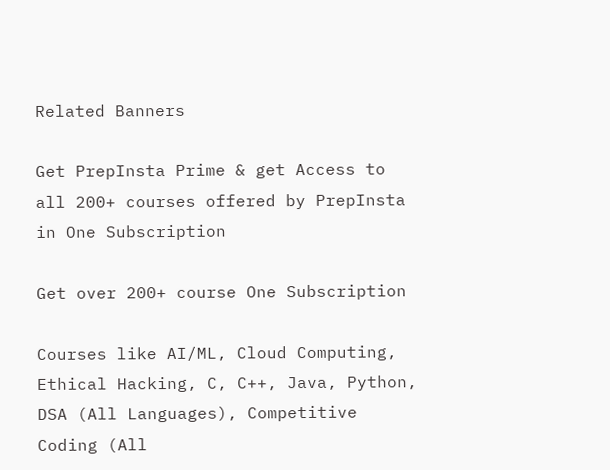Related Banners

Get PrepInsta Prime & get Access to all 200+ courses offered by PrepInsta in One Subscription

Get over 200+ course One Subscription

Courses like AI/ML, Cloud Computing, Ethical Hacking, C, C++, Java, Python, DSA (All Languages), Competitive Coding (All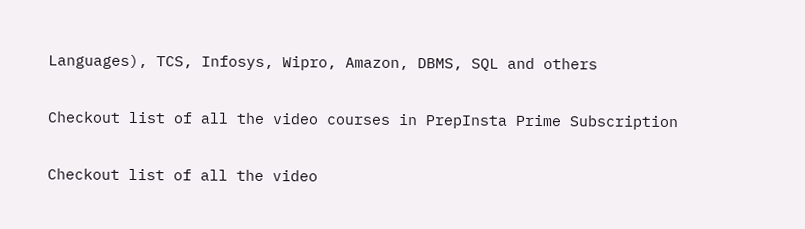Languages), TCS, Infosys, Wipro, Amazon, DBMS, SQL and others

Checkout list of all the video courses in PrepInsta Prime Subscription

Checkout list of all the video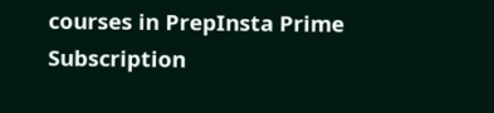courses in PrepInsta Prime Subscription